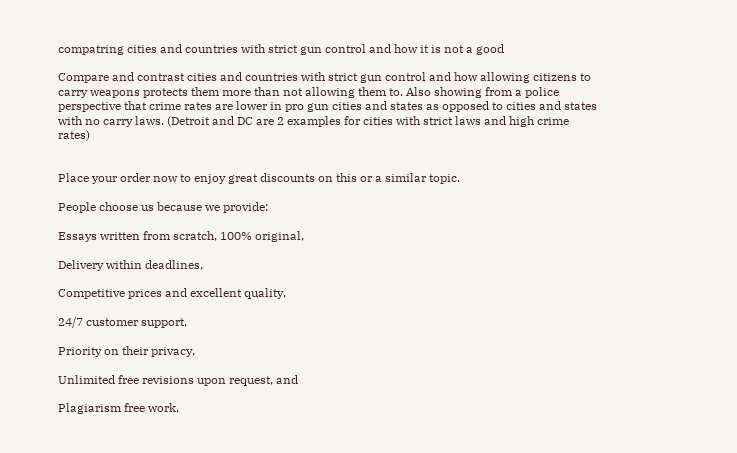compatring cities and countries with strict gun control and how it is not a good

Compare and contrast cities and countries with strict gun control and how allowing citizens to carry weapons protects them more than not allowing them to. Also showing from a police perspective that crime rates are lower in pro gun cities and states as opposed to cities and states with no carry laws. (Detroit and DC are 2 examples for cities with strict laws and high crime rates)


Place your order now to enjoy great discounts on this or a similar topic.

People choose us because we provide:

Essays written from scratch, 100% original,

Delivery within deadlines,

Competitive prices and excellent quality,

24/7 customer support,

Priority on their privacy,

Unlimited free revisions upon request, and

Plagiarism free work,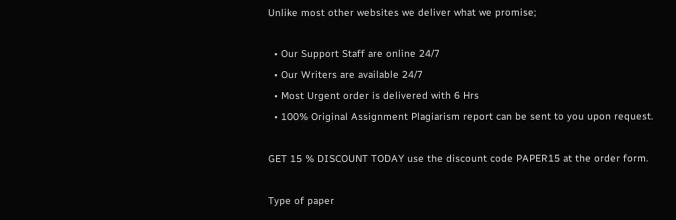Unlike most other websites we deliver what we promise;

  • Our Support Staff are online 24/7
  • Our Writers are available 24/7
  • Most Urgent order is delivered with 6 Hrs
  • 100% Original Assignment Plagiarism report can be sent to you upon request.

GET 15 % DISCOUNT TODAY use the discount code PAPER15 at the order form.

Type of paper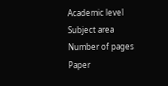Academic level
Subject area
Number of pages
Paper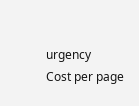urgency
Cost per page